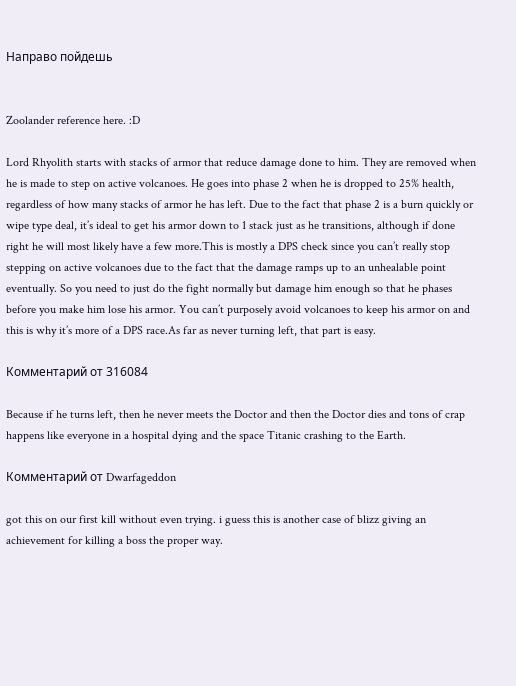Направо пойдешь


Zoolander reference here. :D

Lord Rhyolith starts with stacks of armor that reduce damage done to him. They are removed when he is made to step on active volcanoes. He goes into phase 2 when he is dropped to 25% health, regardless of how many stacks of armor he has left. Due to the fact that phase 2 is a burn quickly or wipe type deal, it’s ideal to get his armor down to 1 stack just as he transitions, although if done right he will most likely have a few more.This is mostly a DPS check since you can’t really stop stepping on active volcanoes due to the fact that the damage ramps up to an unhealable point eventually. So you need to just do the fight normally but damage him enough so that he phases before you make him lose his armor. You can’t purposely avoid volcanoes to keep his armor on and this is why it’s more of a DPS race.As far as never turning left, that part is easy.

Комментарий от 316084

Because if he turns left, then he never meets the Doctor and then the Doctor dies and tons of crap happens like everyone in a hospital dying and the space Titanic crashing to the Earth.

Комментарий от Dwarfageddon

got this on our first kill without even trying. i guess this is another case of blizz giving an achievement for killing a boss the proper way.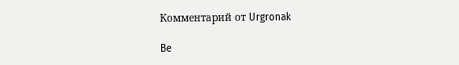Комментарий от Urgronak

Be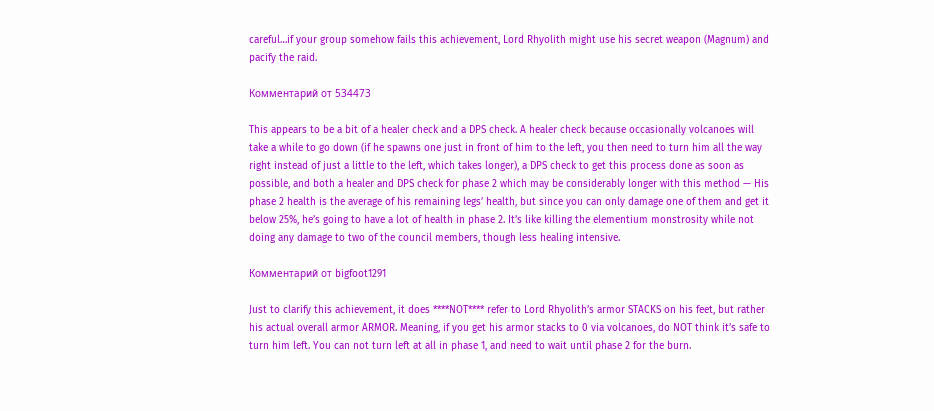careful…if your group somehow fails this achievement, Lord Rhyolith might use his secret weapon (Magnum) and pacify the raid.

Комментарий от 534473

This appears to be a bit of a healer check and a DPS check. A healer check because occasionally volcanoes will take a while to go down (if he spawns one just in front of him to the left, you then need to turn him all the way right instead of just a little to the left, which takes longer), a DPS check to get this process done as soon as possible, and both a healer and DPS check for phase 2 which may be considerably longer with this method — His phase 2 health is the average of his remaining legs’ health, but since you can only damage one of them and get it below 25%, he’s going to have a lot of health in phase 2. It’s like killing the elementium monstrosity while not doing any damage to two of the council members, though less healing intensive.

Комментарий от bigfoot1291

Just to clarify this achievement, it does ****NOT**** refer to Lord Rhyolith’s armor STACKS on his feet, but rather his actual overall armor ARMOR. Meaning, if you get his armor stacks to 0 via volcanoes, do NOT think it’s safe to turn him left. You can not turn left at all in phase 1, and need to wait until phase 2 for the burn.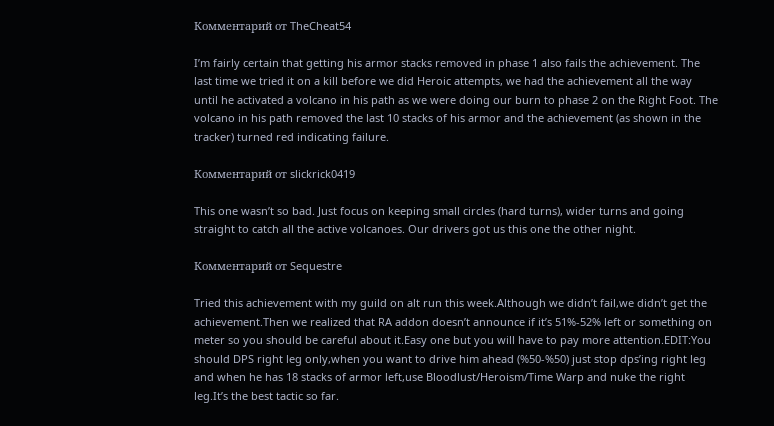Комментарий от TheCheat54

I’m fairly certain that getting his armor stacks removed in phase 1 also fails the achievement. The last time we tried it on a kill before we did Heroic attempts, we had the achievement all the way until he activated a volcano in his path as we were doing our burn to phase 2 on the Right Foot. The volcano in his path removed the last 10 stacks of his armor and the achievement (as shown in the tracker) turned red indicating failure.

Комментарий от slickrick0419

This one wasn’t so bad. Just focus on keeping small circles (hard turns), wider turns and going straight to catch all the active volcanoes. Our drivers got us this one the other night.

Комментарий от Sequestre

Tried this achievement with my guild on alt run this week.Although we didn’t fail,we didn’t get the achievement.Then we realized that RA addon doesn’t announce if it’s 51%-52% left or something on meter so you should be careful about it.Easy one but you will have to pay more attention.EDIT:You should DPS right leg only,when you want to drive him ahead (%50-%50) just stop dps’ing right leg and when he has 18 stacks of armor left,use Bloodlust/Heroism/Time Warp and nuke the right leg.It’s the best tactic so far.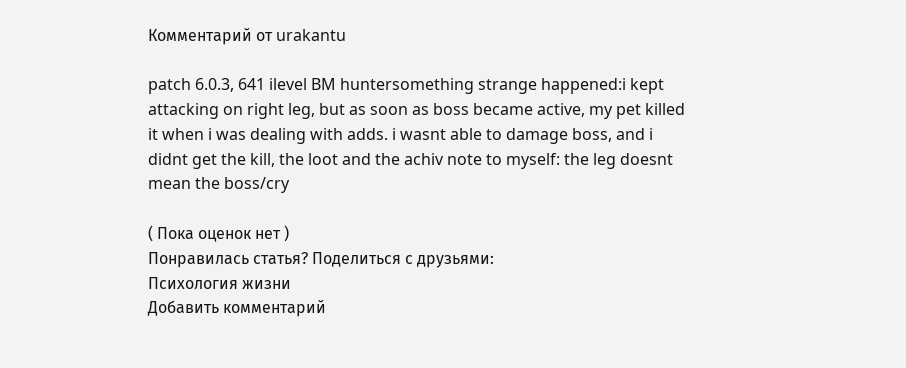Комментарий от urakantu

patch 6.0.3, 641 ilevel BM huntersomething strange happened:i kept attacking on right leg, but as soon as boss became active, my pet killed it when i was dealing with adds. i wasnt able to damage boss, and i didnt get the kill, the loot and the achiv note to myself: the leg doesnt mean the boss/cry

( Пока оценок нет )
Понравилась статья? Поделиться с друзьями:
Психология жизни
Добавить комментарий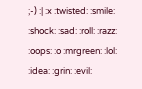;-) :| :x :twisted: :smile: :shock: :sad: :roll: :razz: :oops: :o :mrgreen: :lol: :idea: :grin: :evil: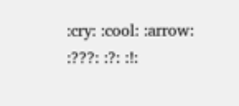:cry: :cool: :arrow: :???: :?: :!: